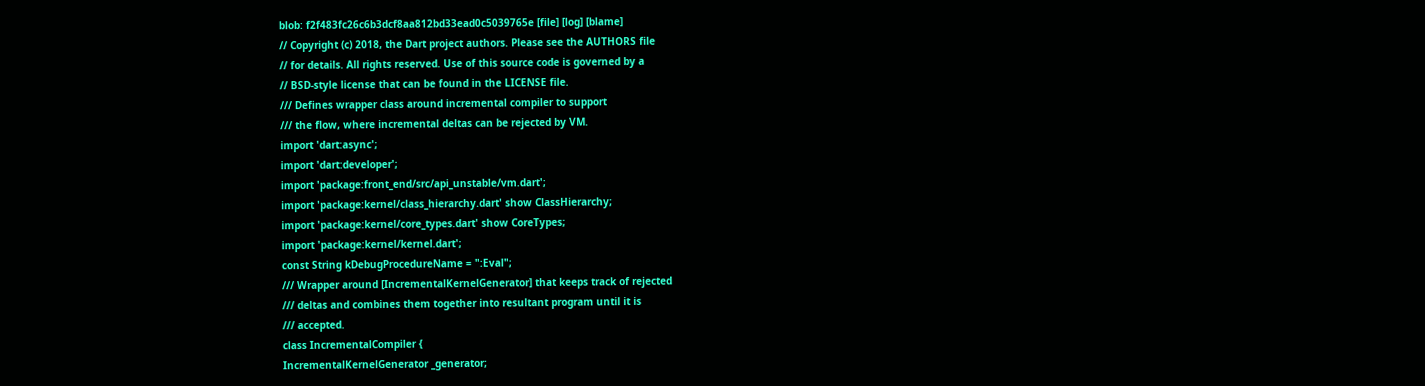blob: f2f483fc26c6b3dcf8aa812bd33ead0c5039765e [file] [log] [blame]
// Copyright (c) 2018, the Dart project authors. Please see the AUTHORS file
// for details. All rights reserved. Use of this source code is governed by a
// BSD-style license that can be found in the LICENSE file.
/// Defines wrapper class around incremental compiler to support
/// the flow, where incremental deltas can be rejected by VM.
import 'dart:async';
import 'dart:developer';
import 'package:front_end/src/api_unstable/vm.dart';
import 'package:kernel/class_hierarchy.dart' show ClassHierarchy;
import 'package:kernel/core_types.dart' show CoreTypes;
import 'package:kernel/kernel.dart';
const String kDebugProcedureName = ":Eval";
/// Wrapper around [IncrementalKernelGenerator] that keeps track of rejected
/// deltas and combines them together into resultant program until it is
/// accepted.
class IncrementalCompiler {
IncrementalKernelGenerator _generator;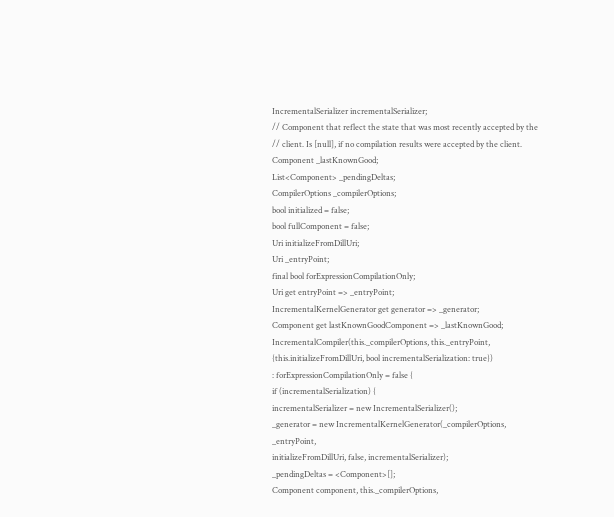IncrementalSerializer incrementalSerializer;
// Component that reflect the state that was most recently accepted by the
// client. Is [null], if no compilation results were accepted by the client.
Component _lastKnownGood;
List<Component> _pendingDeltas;
CompilerOptions _compilerOptions;
bool initialized = false;
bool fullComponent = false;
Uri initializeFromDillUri;
Uri _entryPoint;
final bool forExpressionCompilationOnly;
Uri get entryPoint => _entryPoint;
IncrementalKernelGenerator get generator => _generator;
Component get lastKnownGoodComponent => _lastKnownGood;
IncrementalCompiler(this._compilerOptions, this._entryPoint,
{this.initializeFromDillUri, bool incrementalSerialization: true})
: forExpressionCompilationOnly = false {
if (incrementalSerialization) {
incrementalSerializer = new IncrementalSerializer();
_generator = new IncrementalKernelGenerator(_compilerOptions, _entryPoint,
initializeFromDillUri, false, incrementalSerializer);
_pendingDeltas = <Component>[];
Component component, this._compilerOptions,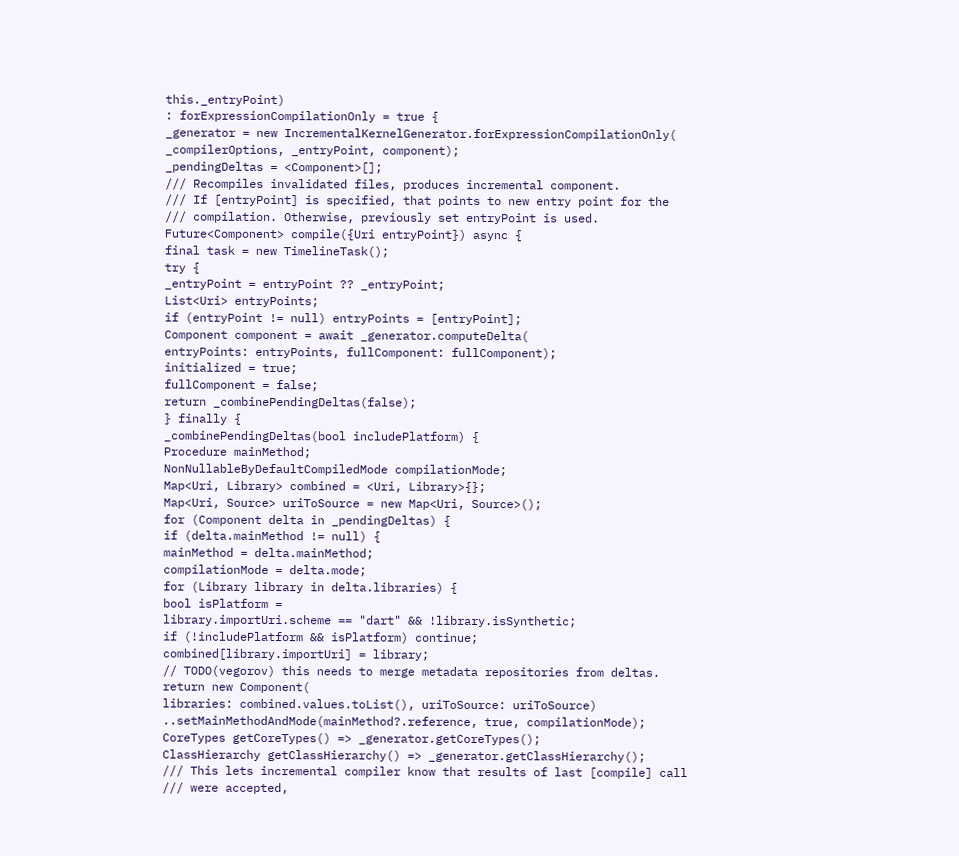this._entryPoint)
: forExpressionCompilationOnly = true {
_generator = new IncrementalKernelGenerator.forExpressionCompilationOnly(
_compilerOptions, _entryPoint, component);
_pendingDeltas = <Component>[];
/// Recompiles invalidated files, produces incremental component.
/// If [entryPoint] is specified, that points to new entry point for the
/// compilation. Otherwise, previously set entryPoint is used.
Future<Component> compile({Uri entryPoint}) async {
final task = new TimelineTask();
try {
_entryPoint = entryPoint ?? _entryPoint;
List<Uri> entryPoints;
if (entryPoint != null) entryPoints = [entryPoint];
Component component = await _generator.computeDelta(
entryPoints: entryPoints, fullComponent: fullComponent);
initialized = true;
fullComponent = false;
return _combinePendingDeltas(false);
} finally {
_combinePendingDeltas(bool includePlatform) {
Procedure mainMethod;
NonNullableByDefaultCompiledMode compilationMode;
Map<Uri, Library> combined = <Uri, Library>{};
Map<Uri, Source> uriToSource = new Map<Uri, Source>();
for (Component delta in _pendingDeltas) {
if (delta.mainMethod != null) {
mainMethod = delta.mainMethod;
compilationMode = delta.mode;
for (Library library in delta.libraries) {
bool isPlatform =
library.importUri.scheme == "dart" && !library.isSynthetic;
if (!includePlatform && isPlatform) continue;
combined[library.importUri] = library;
// TODO(vegorov) this needs to merge metadata repositories from deltas.
return new Component(
libraries: combined.values.toList(), uriToSource: uriToSource)
..setMainMethodAndMode(mainMethod?.reference, true, compilationMode);
CoreTypes getCoreTypes() => _generator.getCoreTypes();
ClassHierarchy getClassHierarchy() => _generator.getClassHierarchy();
/// This lets incremental compiler know that results of last [compile] call
/// were accepted,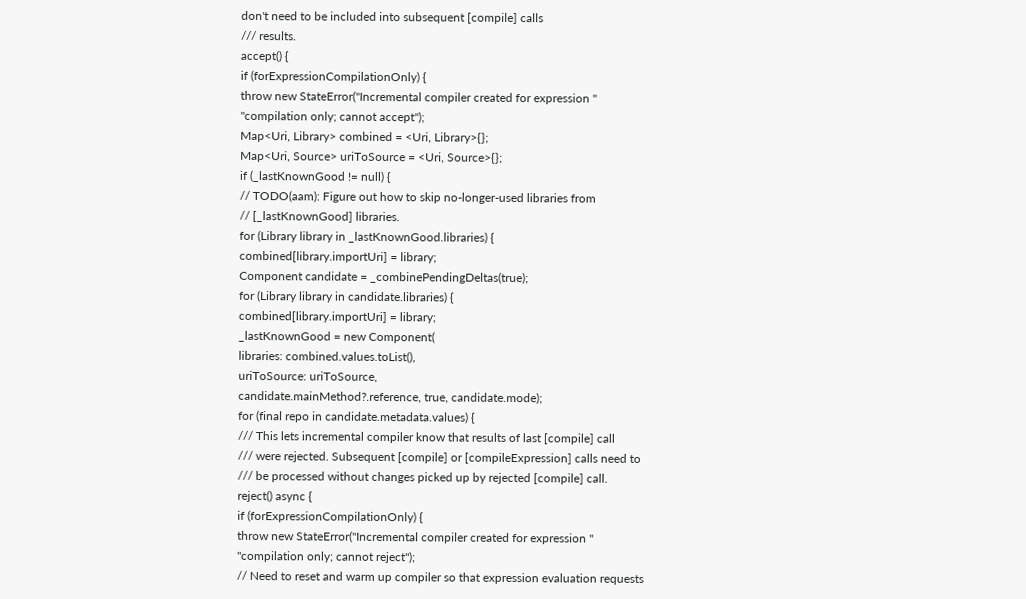don't need to be included into subsequent [compile] calls
/// results.
accept() {
if (forExpressionCompilationOnly) {
throw new StateError("Incremental compiler created for expression "
"compilation only; cannot accept");
Map<Uri, Library> combined = <Uri, Library>{};
Map<Uri, Source> uriToSource = <Uri, Source>{};
if (_lastKnownGood != null) {
// TODO(aam): Figure out how to skip no-longer-used libraries from
// [_lastKnownGood] libraries.
for (Library library in _lastKnownGood.libraries) {
combined[library.importUri] = library;
Component candidate = _combinePendingDeltas(true);
for (Library library in candidate.libraries) {
combined[library.importUri] = library;
_lastKnownGood = new Component(
libraries: combined.values.toList(),
uriToSource: uriToSource,
candidate.mainMethod?.reference, true, candidate.mode);
for (final repo in candidate.metadata.values) {
/// This lets incremental compiler know that results of last [compile] call
/// were rejected. Subsequent [compile] or [compileExpression] calls need to
/// be processed without changes picked up by rejected [compile] call.
reject() async {
if (forExpressionCompilationOnly) {
throw new StateError("Incremental compiler created for expression "
"compilation only; cannot reject");
// Need to reset and warm up compiler so that expression evaluation requests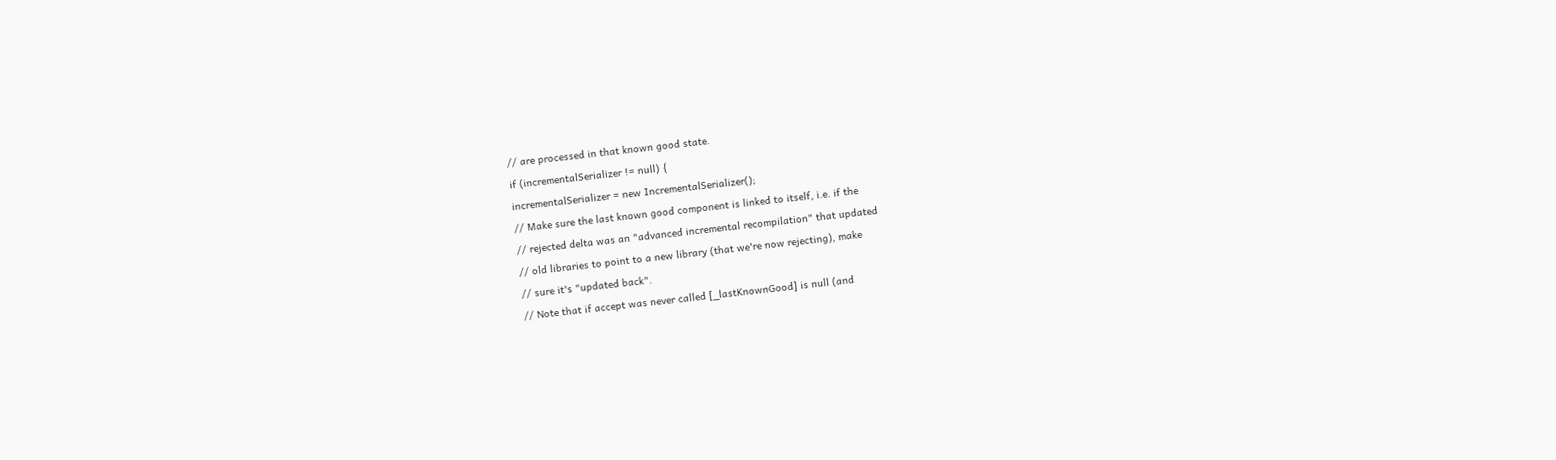// are processed in that known good state.
if (incrementalSerializer != null) {
incrementalSerializer = new IncrementalSerializer();
// Make sure the last known good component is linked to itself, i.e. if the
// rejected delta was an "advanced incremental recompilation" that updated
// old libraries to point to a new library (that we're now rejecting), make
// sure it's "updated back".
// Note that if accept was never called [_lastKnownGood] is null (and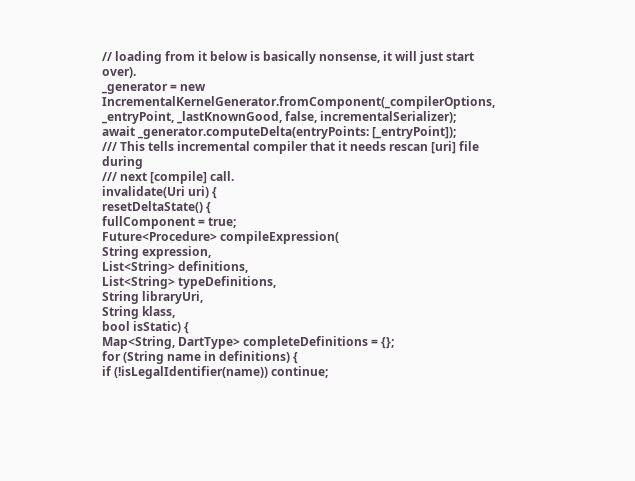// loading from it below is basically nonsense, it will just start over).
_generator = new IncrementalKernelGenerator.fromComponent(_compilerOptions,
_entryPoint, _lastKnownGood, false, incrementalSerializer);
await _generator.computeDelta(entryPoints: [_entryPoint]);
/// This tells incremental compiler that it needs rescan [uri] file during
/// next [compile] call.
invalidate(Uri uri) {
resetDeltaState() {
fullComponent = true;
Future<Procedure> compileExpression(
String expression,
List<String> definitions,
List<String> typeDefinitions,
String libraryUri,
String klass,
bool isStatic) {
Map<String, DartType> completeDefinitions = {};
for (String name in definitions) {
if (!isLegalIdentifier(name)) continue;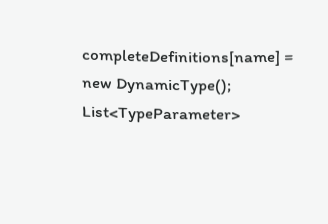completeDefinitions[name] = new DynamicType();
List<TypeParameter>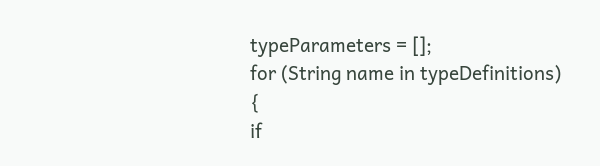typeParameters = [];
for (String name in typeDefinitions) {
if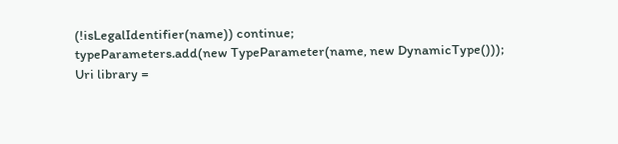(!isLegalIdentifier(name)) continue;
typeParameters.add(new TypeParameter(name, new DynamicType()));
Uri library =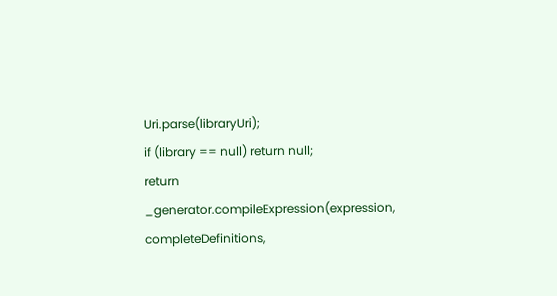Uri.parse(libraryUri);
if (library == null) return null;
return _generator.compileExpression(expression, completeDefinitions,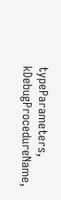typeParameters, kDebugProcedureName,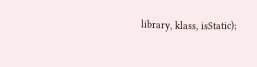library, klass, isStatic);